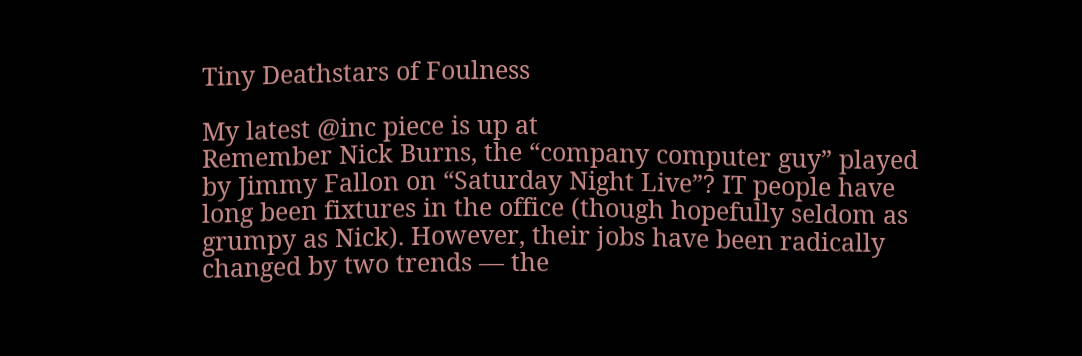Tiny Deathstars of Foulness

My latest @inc piece is up at
Remember Nick Burns, the “company computer guy” played by Jimmy Fallon on “Saturday Night Live”? IT people have long been fixtures in the office (though hopefully seldom as grumpy as Nick). However, their jobs have been radically changed by two trends — the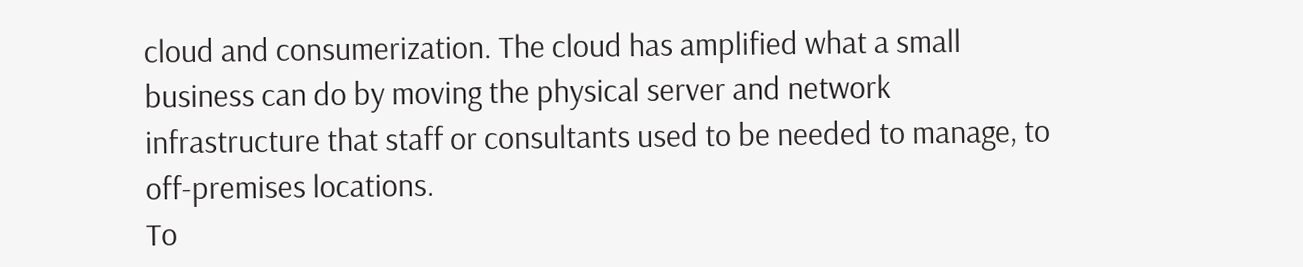cloud and consumerization. The cloud has amplified what a small business can do by moving the physical server and network infrastructure that staff or consultants used to be needed to manage, to off-premises locations.
To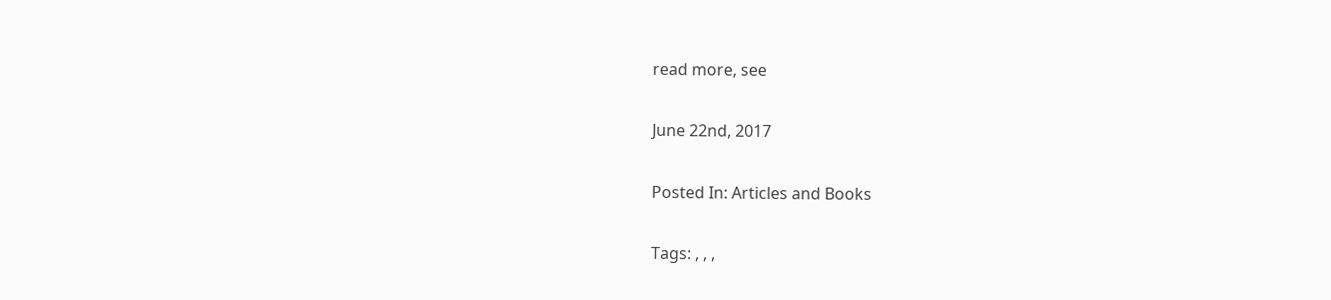read more, see

June 22nd, 2017

Posted In: Articles and Books

Tags: , , ,